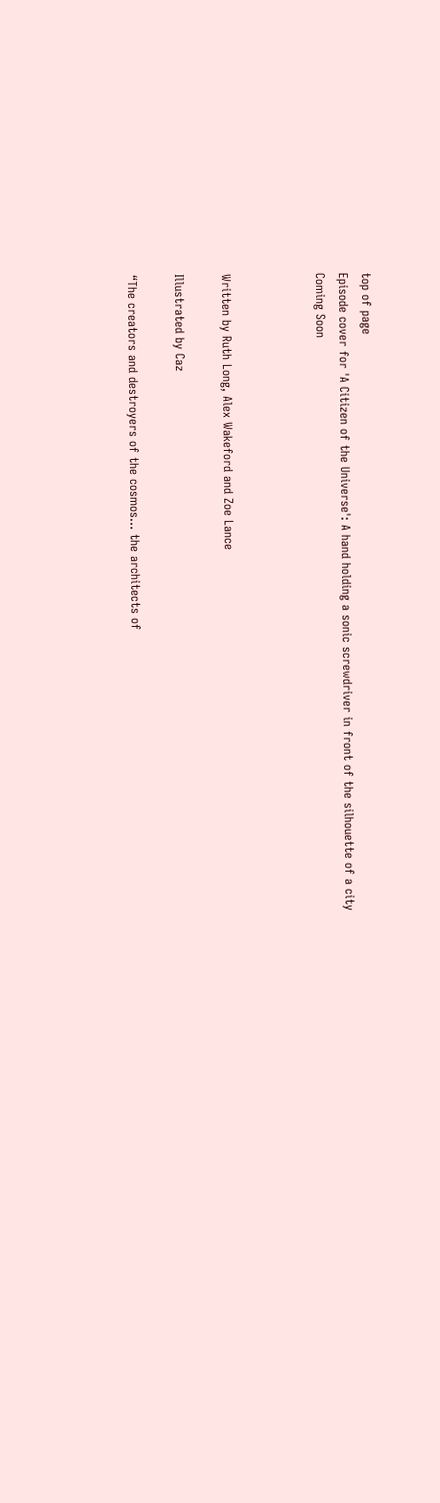top of page
Episode cover for 'A Citizen of the Universe': A hand holding a sonic screwdriver in front of the silhouette of a city
Coming Soon



Written by Ruth Long, Alex Wakeford and Zoe Lance

Illustrated by Caz

“The creators and destroyers of the cosmos... the architects of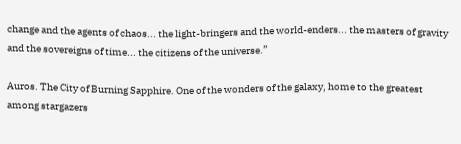change and the agents of chaos... the light-bringers and the world-enders... the masters of gravity and the sovereigns of time... the citizens of the universe.”

Auros. The City of Burning Sapphire. One of the wonders of the galaxy, home to the greatest among stargazers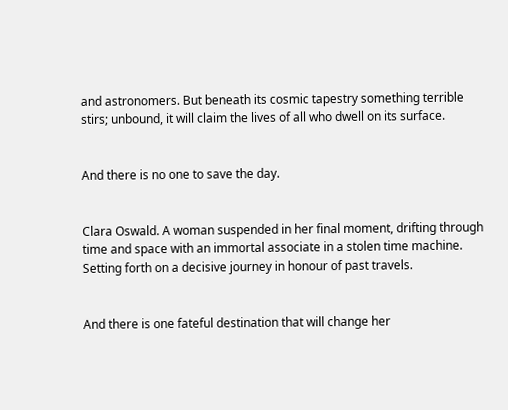and astronomers. But beneath its cosmic tapestry something terrible stirs; unbound, it will claim the lives of all who dwell on its surface.


And there is no one to save the day.


Clara Oswald. A woman suspended in her final moment, drifting through time and space with an immortal associate in a stolen time machine. Setting forth on a decisive journey in honour of past travels.


And there is one fateful destination that will change her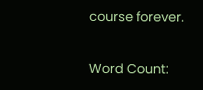course forever.

Word Count: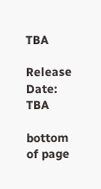TBA

Release Date: TBA

bottom of page